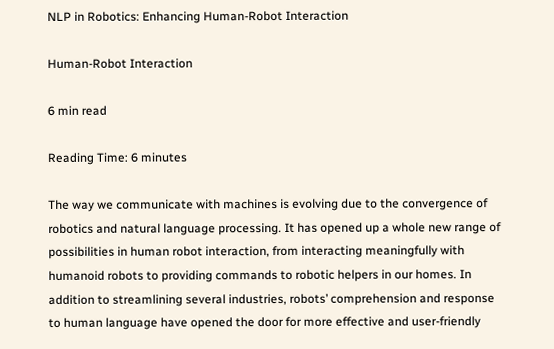NLP in Robotics: Enhancing Human-Robot Interaction

Human-Robot Interaction

6 min read

Reading Time: 6 minutes

The way we communicate with machines is evolving due to the convergence of robotics and natural language processing. It has opened up a whole new range of possibilities in human robot interaction, from interacting meaningfully with humanoid robots to providing commands to robotic helpers in our homes. In addition to streamlining several industries, robots’ comprehension and response to human language have opened the door for more effective and user-friendly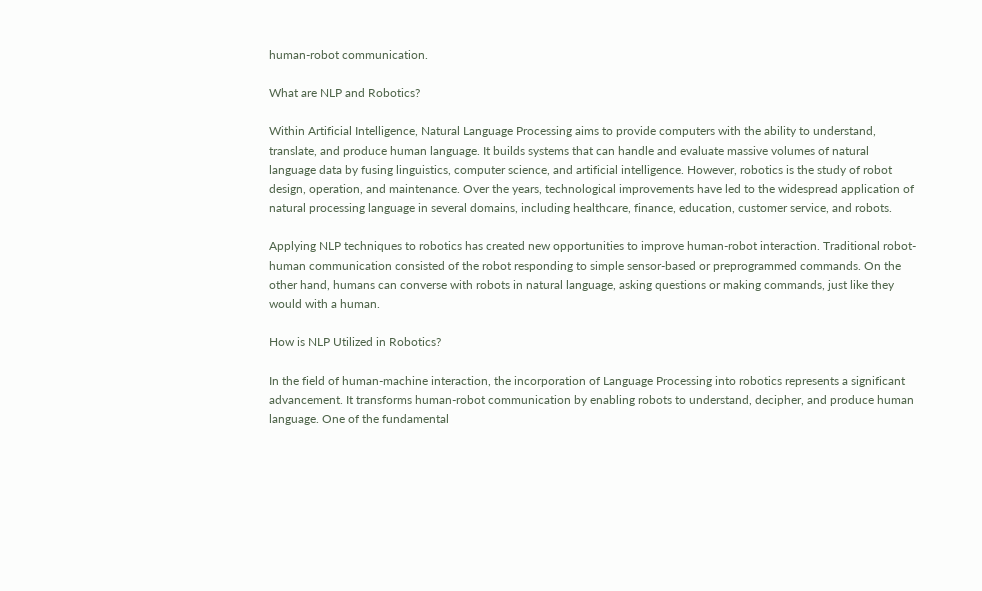human-robot communication.

What are NLP and Robotics?

Within Artificial Intelligence, Natural Language Processing aims to provide computers with the ability to understand, translate, and produce human language. It builds systems that can handle and evaluate massive volumes of natural language data by fusing linguistics, computer science, and artificial intelligence. However, robotics is the study of robot design, operation, and maintenance. Over the years, technological improvements have led to the widespread application of natural processing language in several domains, including healthcare, finance, education, customer service, and robots.

Applying NLP techniques to robotics has created new opportunities to improve human-robot interaction. Traditional robot-human communication consisted of the robot responding to simple sensor-based or preprogrammed commands. On the other hand, humans can converse with robots in natural language, asking questions or making commands, just like they would with a human.

How is NLP Utilized in Robotics?

In the field of human-machine interaction, the incorporation of Language Processing into robotics represents a significant advancement. It transforms human-robot communication by enabling robots to understand, decipher, and produce human language. One of the fundamental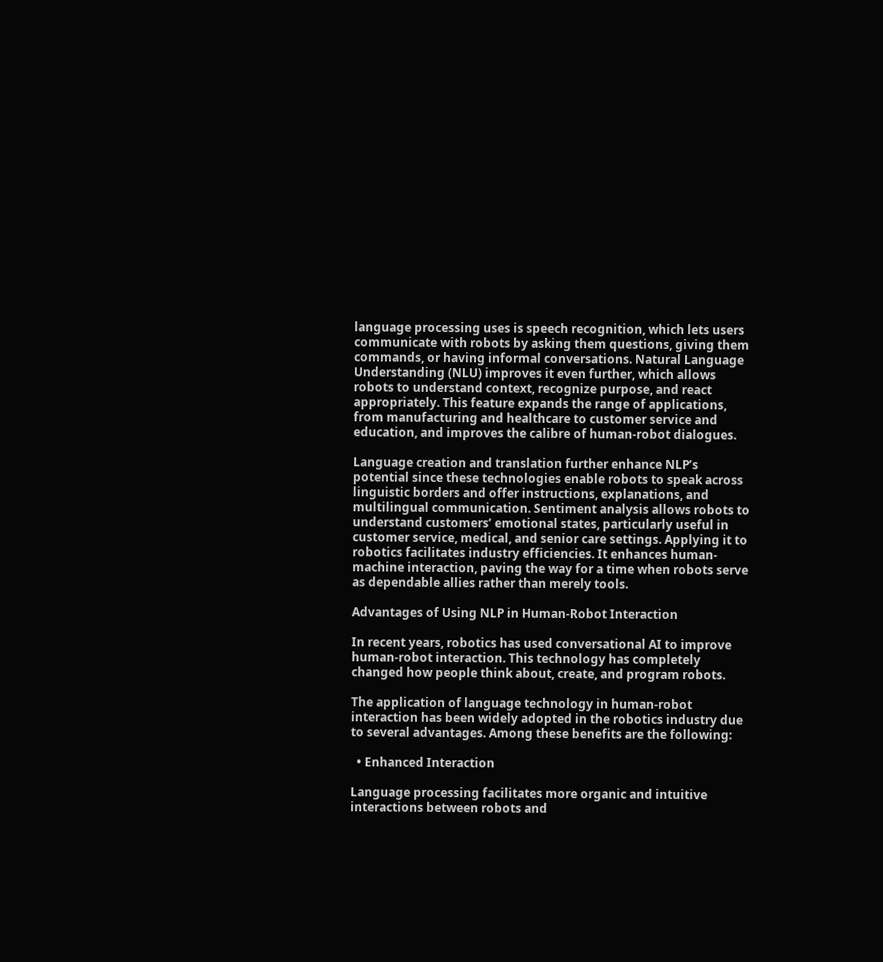language processing uses is speech recognition, which lets users communicate with robots by asking them questions, giving them commands, or having informal conversations. Natural Language Understanding (NLU) improves it even further, which allows robots to understand context, recognize purpose, and react appropriately. This feature expands the range of applications, from manufacturing and healthcare to customer service and education, and improves the calibre of human-robot dialogues.

Language creation and translation further enhance NLP’s potential since these technologies enable robots to speak across linguistic borders and offer instructions, explanations, and multilingual communication. Sentiment analysis allows robots to understand customers’ emotional states, particularly useful in customer service, medical, and senior care settings. Applying it to robotics facilitates industry efficiencies. It enhances human-machine interaction, paving the way for a time when robots serve as dependable allies rather than merely tools.

Advantages of Using NLP in Human-Robot Interaction

In recent years, robotics has used conversational AI to improve human-robot interaction. This technology has completely changed how people think about, create, and program robots.

The application of language technology in human-robot interaction has been widely adopted in the robotics industry due to several advantages. Among these benefits are the following:

  • Enhanced Interaction

Language processing facilitates more organic and intuitive interactions between robots and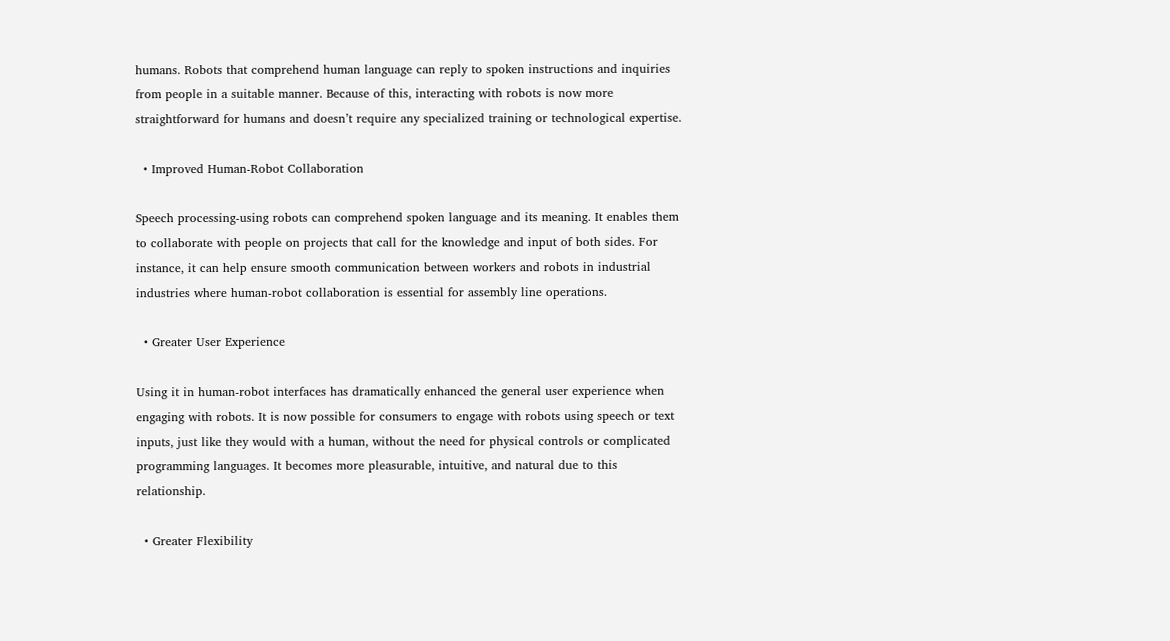humans. Robots that comprehend human language can reply to spoken instructions and inquiries from people in a suitable manner. Because of this, interacting with robots is now more straightforward for humans and doesn’t require any specialized training or technological expertise.

  • Improved Human-Robot Collaboration

Speech processing-using robots can comprehend spoken language and its meaning. It enables them to collaborate with people on projects that call for the knowledge and input of both sides. For instance, it can help ensure smooth communication between workers and robots in industrial industries where human-robot collaboration is essential for assembly line operations.

  • Greater User Experience

Using it in human-robot interfaces has dramatically enhanced the general user experience when engaging with robots. It is now possible for consumers to engage with robots using speech or text inputs, just like they would with a human, without the need for physical controls or complicated programming languages. It becomes more pleasurable, intuitive, and natural due to this relationship.

  • Greater Flexibility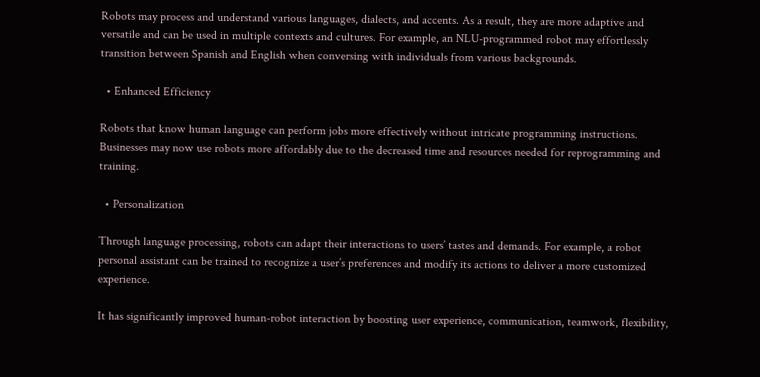Robots may process and understand various languages, dialects, and accents. As a result, they are more adaptive and versatile and can be used in multiple contexts and cultures. For example, an NLU-programmed robot may effortlessly transition between Spanish and English when conversing with individuals from various backgrounds.

  • Enhanced Efficiency

Robots that know human language can perform jobs more effectively without intricate programming instructions. Businesses may now use robots more affordably due to the decreased time and resources needed for reprogramming and training.

  • Personalization

Through language processing, robots can adapt their interactions to users’ tastes and demands. For example, a robot personal assistant can be trained to recognize a user’s preferences and modify its actions to deliver a more customized experience.

It has significantly improved human-robot interaction by boosting user experience, communication, teamwork, flexibility,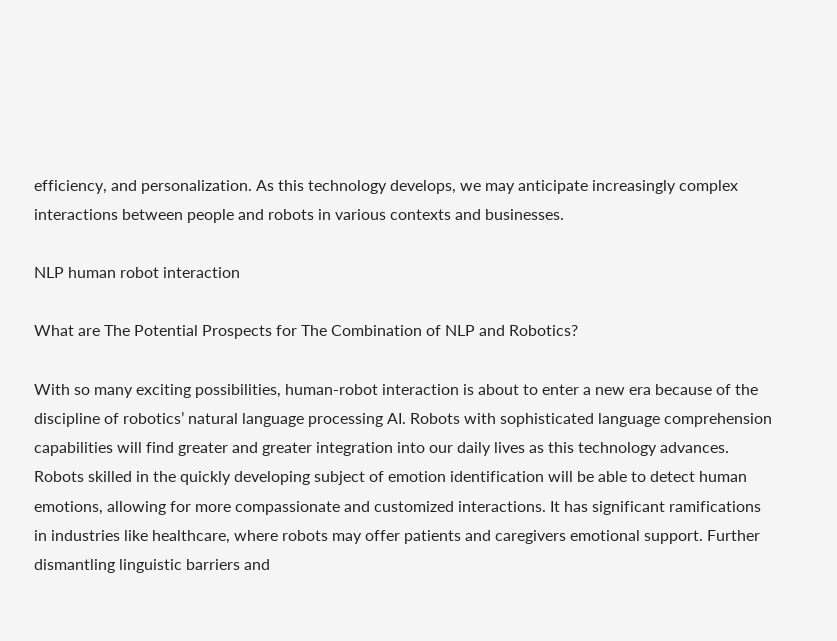efficiency, and personalization. As this technology develops, we may anticipate increasingly complex interactions between people and robots in various contexts and businesses.

NLP human robot interaction

What are The Potential Prospects for The Combination of NLP and Robotics?

With so many exciting possibilities, human-robot interaction is about to enter a new era because of the discipline of robotics’ natural language processing AI. Robots with sophisticated language comprehension capabilities will find greater and greater integration into our daily lives as this technology advances. Robots skilled in the quickly developing subject of emotion identification will be able to detect human emotions, allowing for more compassionate and customized interactions. It has significant ramifications in industries like healthcare, where robots may offer patients and caregivers emotional support. Further dismantling linguistic barriers and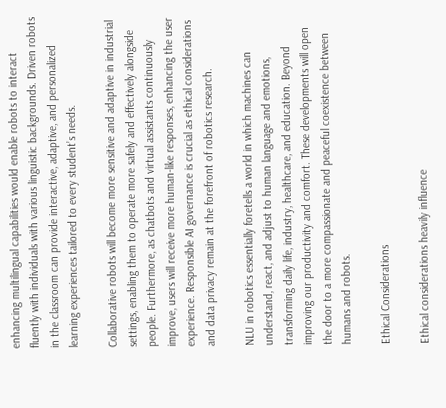enhancing multilingual capabilities would enable robots to interact fluently with individuals with various linguistic backgrounds. Driven robots in the classroom can provide interactive, adaptive, and personalized learning experiences tailored to every student’s needs.

Collaborative robots will become more sensitive and adaptive in industrial settings, enabling them to operate more safely and effectively alongside people. Furthermore, as chatbots and virtual assistants continuously improve, users will receive more human-like responses, enhancing the user experience. Responsible AI governance is crucial as ethical considerations and data privacy remain at the forefront of robotics research.

NLU in robotics essentially foretells a world in which machines can understand, react, and adjust to human language and emotions, transforming daily life, industry, healthcare, and education. Beyond improving our productivity and comfort. These developments will open the door to a more compassionate and peaceful coexistence between humans and robots.

Ethical Considerations

Ethical considerations heavily influence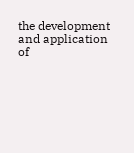the development and application of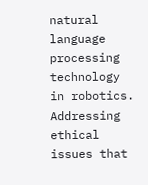natural language processing technology in robotics. Addressing ethical issues that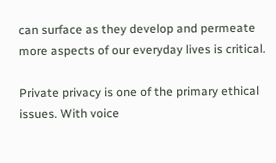can surface as they develop and permeate more aspects of our everyday lives is critical.

Private privacy is one of the primary ethical issues. With voice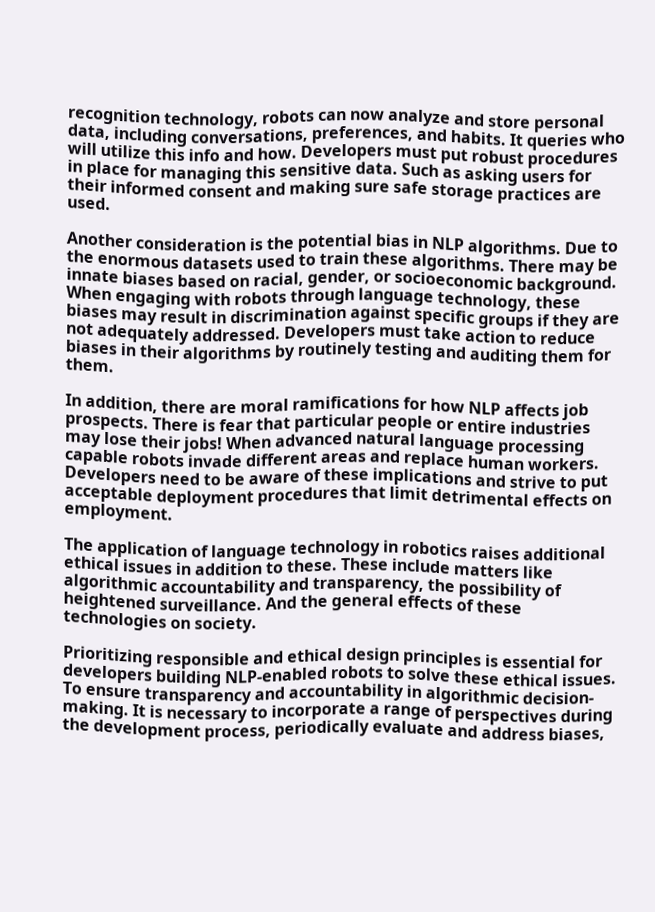recognition technology, robots can now analyze and store personal data, including conversations, preferences, and habits. It queries who will utilize this info and how. Developers must put robust procedures in place for managing this sensitive data. Such as asking users for their informed consent and making sure safe storage practices are used.

Another consideration is the potential bias in NLP algorithms. Due to the enormous datasets used to train these algorithms. There may be innate biases based on racial, gender, or socioeconomic background. When engaging with robots through language technology, these biases may result in discrimination against specific groups if they are not adequately addressed. Developers must take action to reduce biases in their algorithms by routinely testing and auditing them for them.

In addition, there are moral ramifications for how NLP affects job prospects. There is fear that particular people or entire industries may lose their jobs! When advanced natural language processing capable robots invade different areas and replace human workers. Developers need to be aware of these implications and strive to put acceptable deployment procedures that limit detrimental effects on employment.

The application of language technology in robotics raises additional ethical issues in addition to these. These include matters like algorithmic accountability and transparency, the possibility of heightened surveillance. And the general effects of these technologies on society.

Prioritizing responsible and ethical design principles is essential for developers building NLP-enabled robots to solve these ethical issues. To ensure transparency and accountability in algorithmic decision-making. It is necessary to incorporate a range of perspectives during the development process, periodically evaluate and address biases,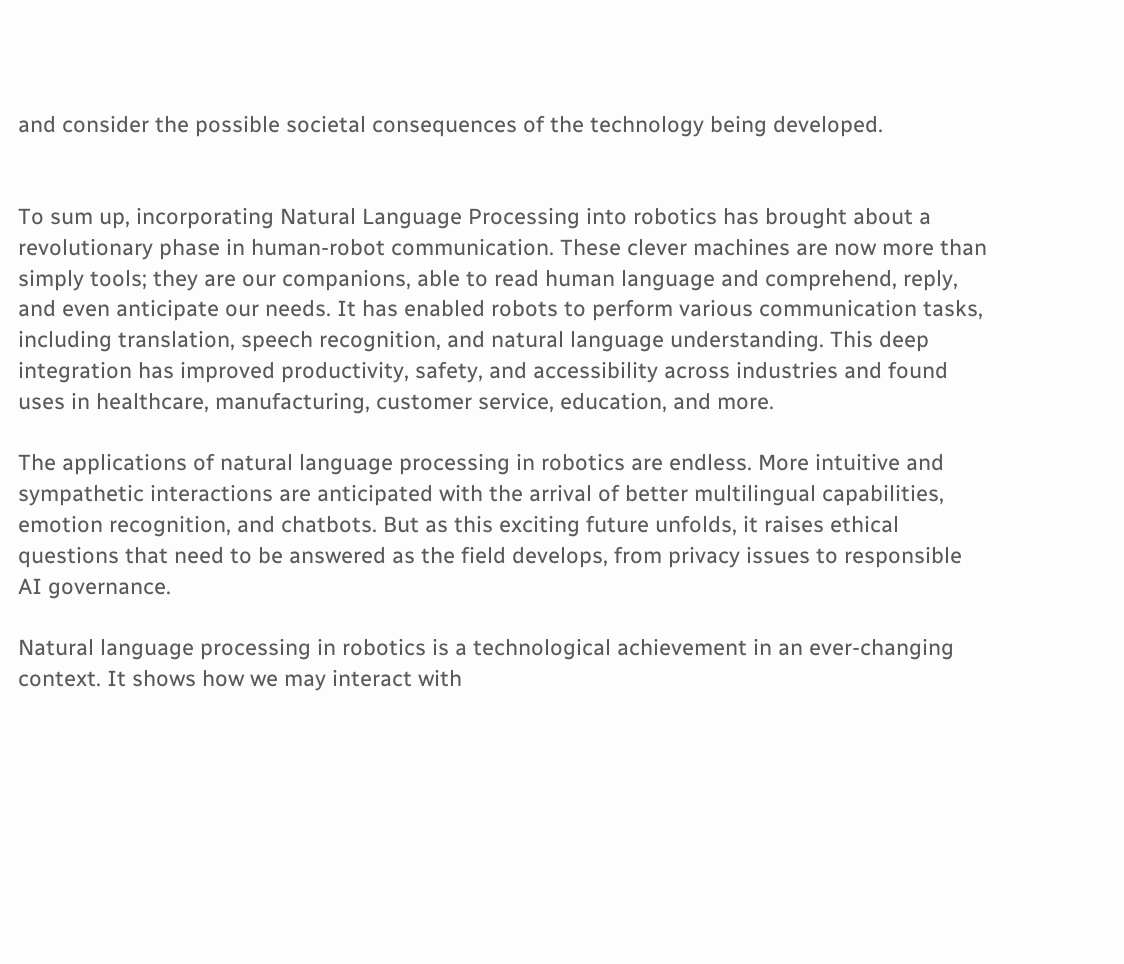and consider the possible societal consequences of the technology being developed.


To sum up, incorporating Natural Language Processing into robotics has brought about a revolutionary phase in human-robot communication. These clever machines are now more than simply tools; they are our companions, able to read human language and comprehend, reply, and even anticipate our needs. It has enabled robots to perform various communication tasks, including translation, speech recognition, and natural language understanding. This deep integration has improved productivity, safety, and accessibility across industries and found uses in healthcare, manufacturing, customer service, education, and more.

The applications of natural language processing in robotics are endless. More intuitive and sympathetic interactions are anticipated with the arrival of better multilingual capabilities, emotion recognition, and chatbots. But as this exciting future unfolds, it raises ethical questions that need to be answered as the field develops, from privacy issues to responsible AI governance.

Natural language processing in robotics is a technological achievement in an ever-changing context. It shows how we may interact with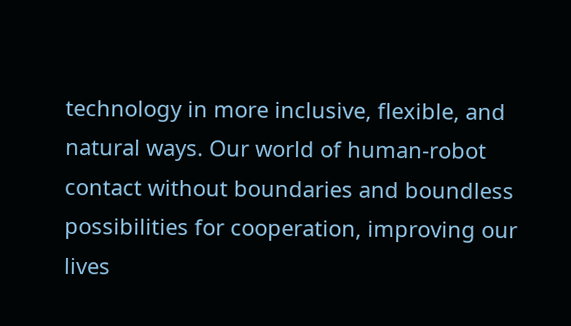technology in more inclusive, flexible, and natural ways. Our world of human-robot contact without boundaries and boundless possibilities for cooperation, improving our lives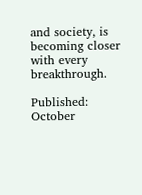and society, is becoming closer with every breakthrough.

Published: October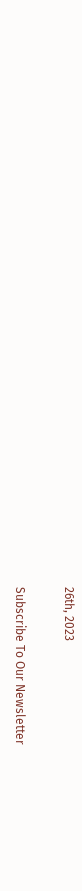26th, 2023

Subscribe To Our Newsletter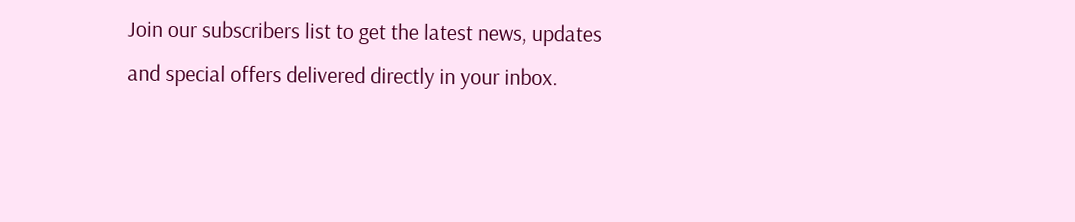Join our subscribers list to get the latest news, updates and special offers delivered directly in your inbox.